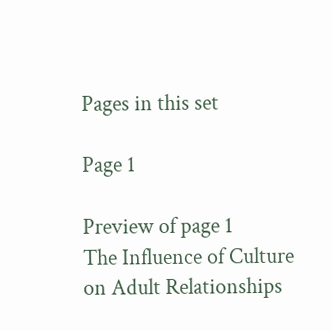Pages in this set

Page 1

Preview of page 1
The Influence of Culture on Adult Relationships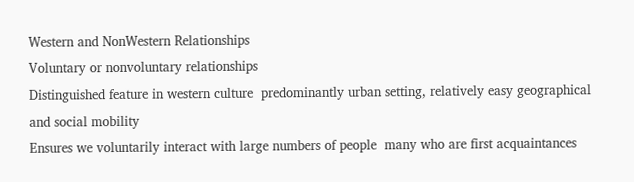Western and NonWestern Relationships
Voluntary or nonvoluntary relationships
Distinguished feature in western culture  predominantly urban setting, relatively easy geographical
and social mobility
Ensures we voluntarily interact with large numbers of people  many who are first acquaintances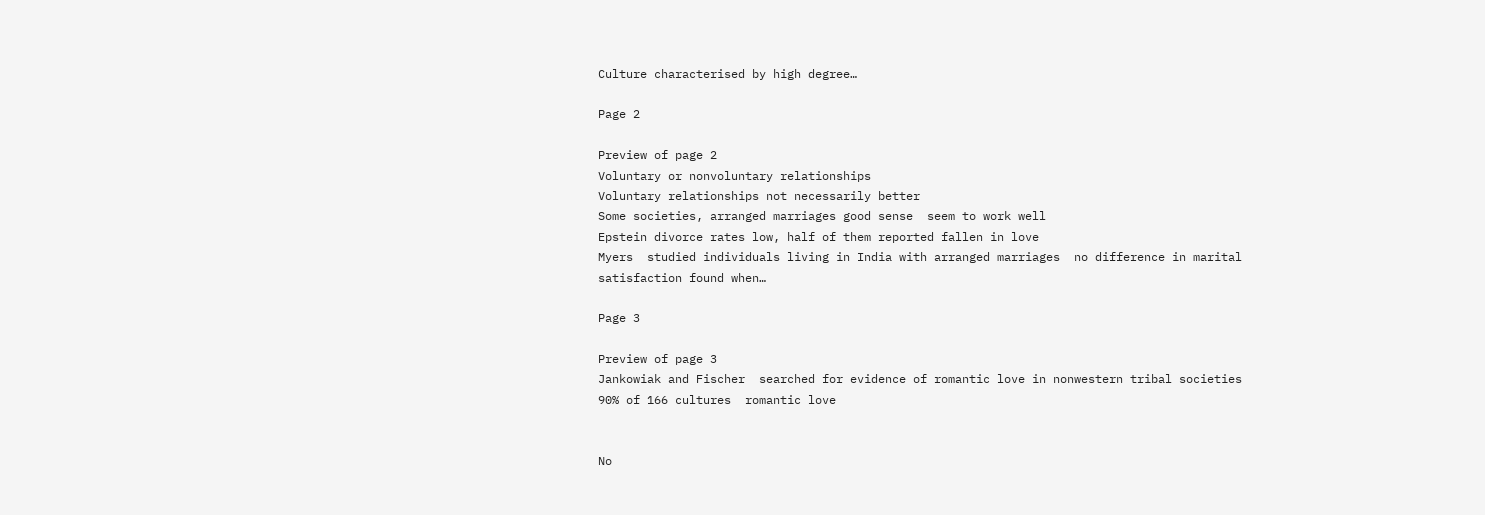Culture characterised by high degree…

Page 2

Preview of page 2
Voluntary or nonvoluntary relationships
Voluntary relationships not necessarily better
Some societies, arranged marriages good sense  seem to work well
Epstein divorce rates low, half of them reported fallen in love
Myers  studied individuals living in India with arranged marriages  no difference in marital
satisfaction found when…

Page 3

Preview of page 3
Jankowiak and Fischer  searched for evidence of romantic love in nonwestern tribal societies
90% of 166 cultures  romantic love


No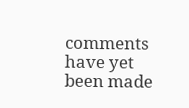comments have yet been made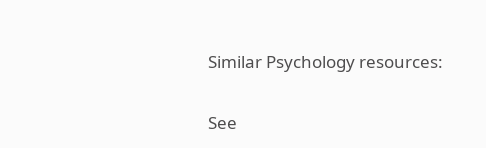Similar Psychology resources:

See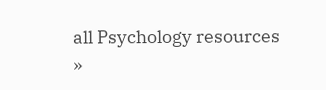all Psychology resources »